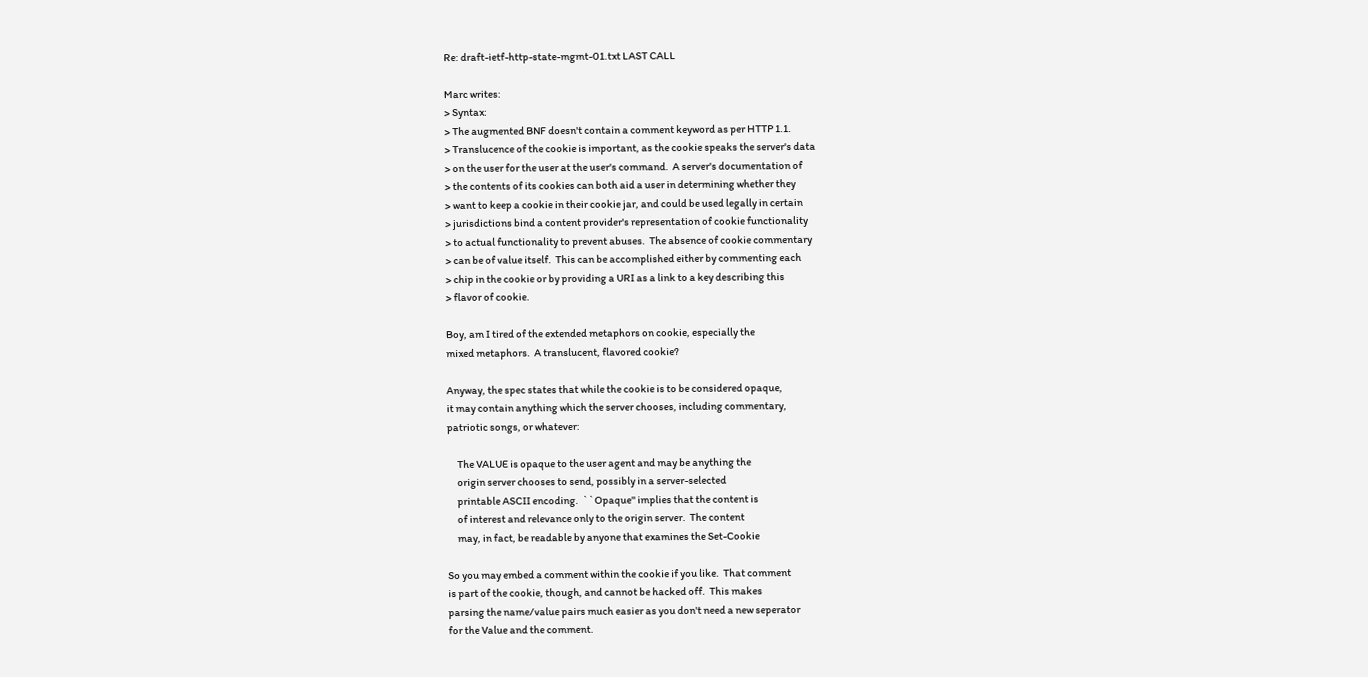Re: draft-ietf-http-state-mgmt-01.txt LAST CALL

Marc writes:
> Syntax:
> The augmented BNF doesn't contain a comment keyword as per HTTP 1.1.
> Translucence of the cookie is important, as the cookie speaks the server's data
> on the user for the user at the user's command.  A server's documentation of
> the contents of its cookies can both aid a user in determining whether they
> want to keep a cookie in their cookie jar, and could be used legally in certain
> jurisdictions bind a content provider's representation of cookie functionality
> to actual functionality to prevent abuses.  The absence of cookie commentary
> can be of value itself.  This can be accomplished either by commenting each
> chip in the cookie or by providing a URI as a link to a key describing this
> flavor of cookie.

Boy, am I tired of the extended metaphors on cookie, especially the
mixed metaphors.  A translucent, flavored cookie?

Anyway, the spec states that while the cookie is to be considered opaque,
it may contain anything which the server chooses, including commentary,
patriotic songs, or whatever:

     The VALUE is opaque to the user agent and may be anything the
     origin server chooses to send, possibly in a server-selected
     printable ASCII encoding.  ``Opaque'' implies that the content is
     of interest and relevance only to the origin server.  The content
     may, in fact, be readable by anyone that examines the Set-Cookie

So you may embed a comment within the cookie if you like.  That comment
is part of the cookie, though, and cannot be hacked off.  This makes
parsing the name/value pairs much easier as you don't need a new seperator
for the Value and the comment.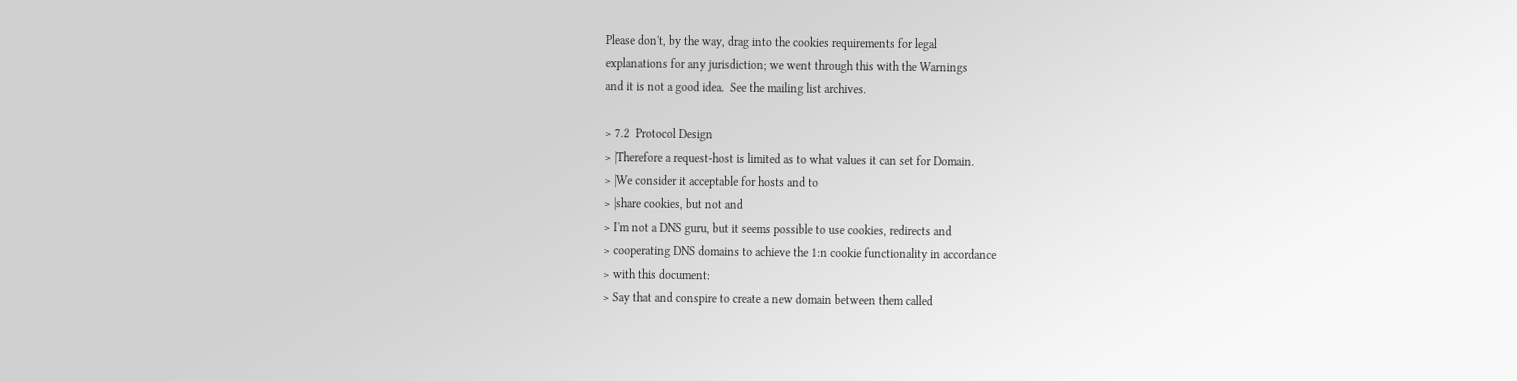Please don't, by the way, drag into the cookies requirements for legal
explanations for any jurisdiction; we went through this with the Warnings
and it is not a good idea.  See the mailing list archives.

> 7.2  Protocol Design
> |Therefore a request-host is limited as to what values it can set for Domain.
> |We consider it acceptable for hosts and to
> |share cookies, but not and
> I'm not a DNS guru, but it seems possible to use cookies, redirects and
> cooperating DNS domains to achieve the 1:n cookie functionality in accordance
> with this document:
> Say that and conspire to create a new domain between them called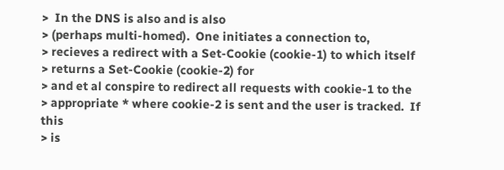>  In the DNS is also and is also
> (perhaps multi-homed).  One initiates a connection to,
> recieves a redirect with a Set-Cookie (cookie-1) to which itself
> returns a Set-Cookie (cookie-2) for
> and et al conspire to redirect all requests with cookie-1 to the
> appropriate * where cookie-2 is sent and the user is tracked.  If this
> is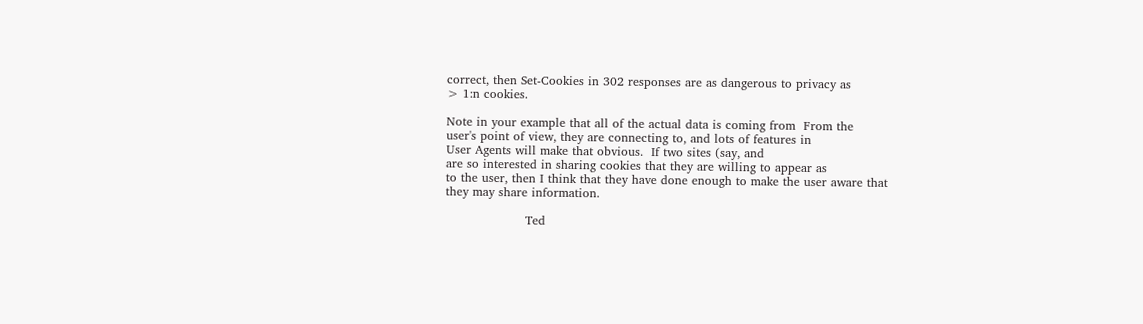correct, then Set-Cookies in 302 responses are as dangerous to privacy as
> 1:n cookies.

Note in your example that all of the actual data is coming from  From the
user's point of view, they are connecting to, and lots of features in
User Agents will make that obvious.  If two sites (say, and
are so interested in sharing cookies that they are willing to appear as
to the user, then I think that they have done enough to make the user aware that
they may share information.

                    Ted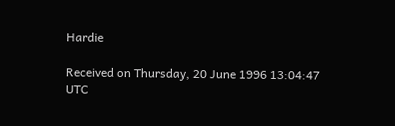Hardie

Received on Thursday, 20 June 1996 13:04:47 UTC